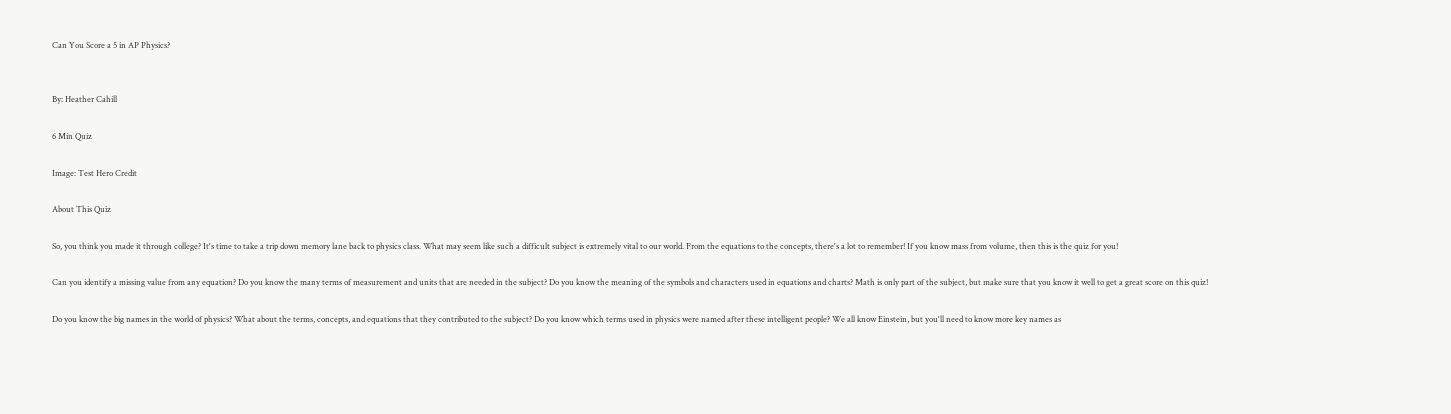Can You Score a 5 in AP Physics?


By: Heather Cahill

6 Min Quiz

Image: Test Hero Credit

About This Quiz

So, you think you made it through college? It's time to take a trip down memory lane back to physics class. What may seem like such a difficult subject is extremely vital to our world. From the equations to the concepts, there's a lot to remember! If you know mass from volume, then this is the quiz for you!

Can you identify a missing value from any equation? Do you know the many terms of measurement and units that are needed in the subject? Do you know the meaning of the symbols and characters used in equations and charts? Math is only part of the subject, but make sure that you know it well to get a great score on this quiz!

Do you know the big names in the world of physics? What about the terms, concepts, and equations that they contributed to the subject? Do you know which terms used in physics were named after these intelligent people? We all know Einstein, but you'll need to know more key names as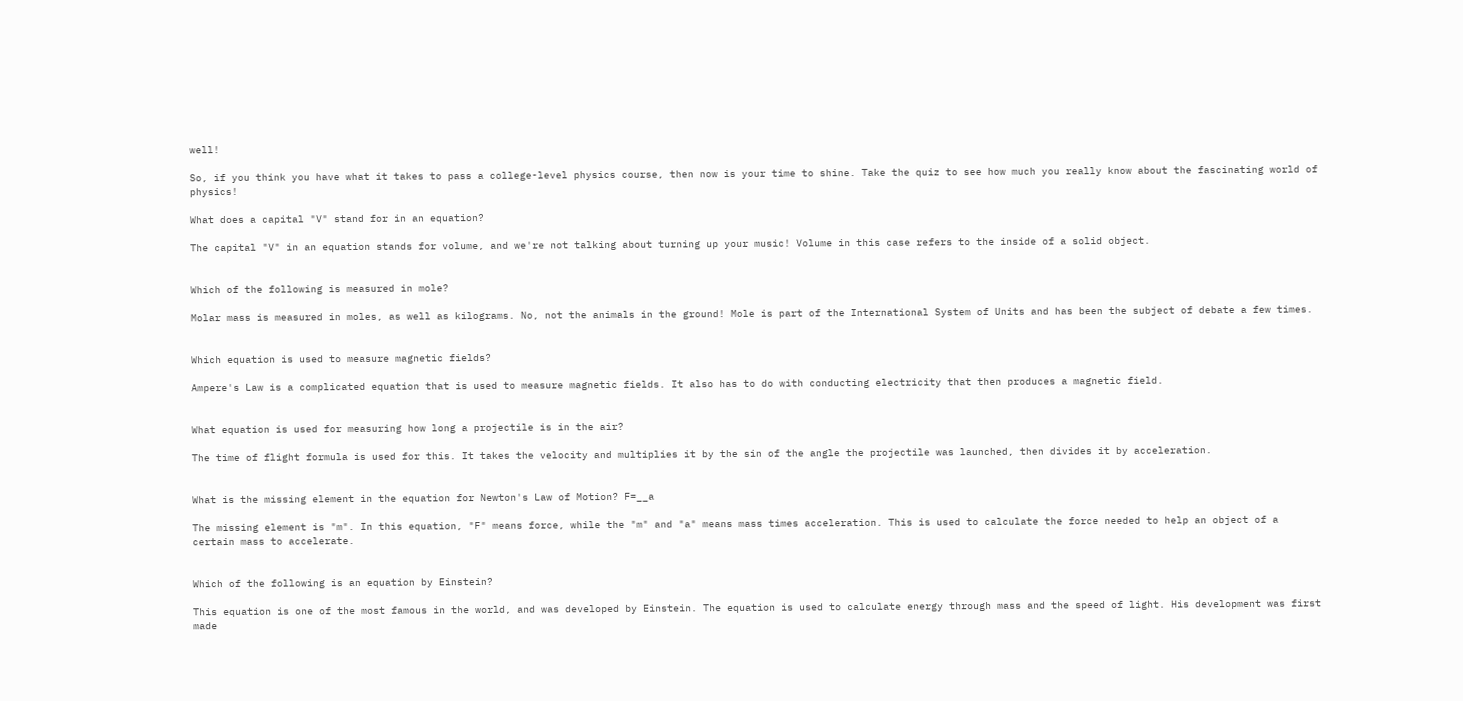well!

So, if you think you have what it takes to pass a college-level physics course, then now is your time to shine. Take the quiz to see how much you really know about the fascinating world of physics!

What does a capital "V" stand for in an equation?

The capital "V" in an equation stands for volume, and we're not talking about turning up your music! Volume in this case refers to the inside of a solid object.


Which of the following is measured in mole?

Molar mass is measured in moles, as well as kilograms. No, not the animals in the ground! Mole is part of the International System of Units and has been the subject of debate a few times.


Which equation is used to measure magnetic fields?

Ampere's Law is a complicated equation that is used to measure magnetic fields. It also has to do with conducting electricity that then produces a magnetic field.


What equation is used for measuring how long a projectile is in the air?

The time of flight formula is used for this. It takes the velocity and multiplies it by the sin of the angle the projectile was launched, then divides it by acceleration.


What is the missing element in the equation for Newton's Law of Motion? F=__a

The missing element is "m". In this equation, "F" means force, while the "m" and "a" means mass times acceleration. This is used to calculate the force needed to help an object of a certain mass to accelerate.


Which of the following is an equation by Einstein?

This equation is one of the most famous in the world, and was developed by Einstein. The equation is used to calculate energy through mass and the speed of light. His development was first made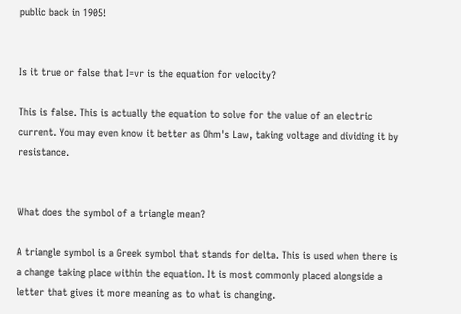public back in 1905!


Is it true or false that I=vr is the equation for velocity?

This is false. This is actually the equation to solve for the value of an electric current. You may even know it better as Ohm's Law, taking voltage and dividing it by resistance.


What does the symbol of a triangle mean?

A triangle symbol is a Greek symbol that stands for delta. This is used when there is a change taking place within the equation. It is most commonly placed alongside a letter that gives it more meaning as to what is changing.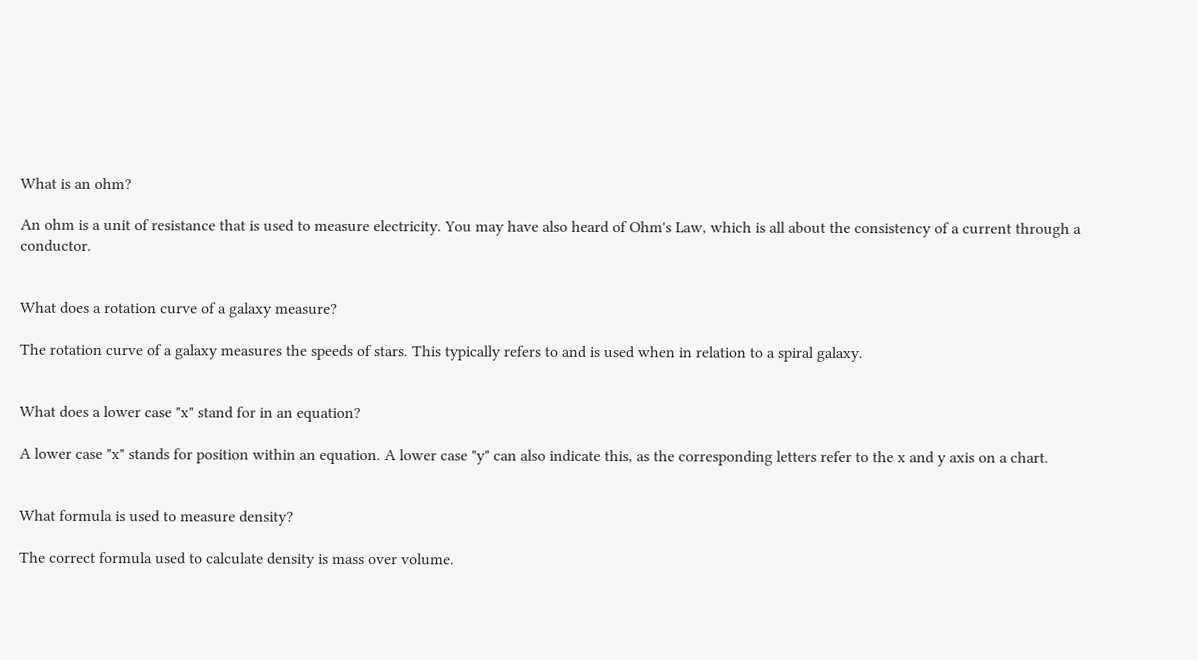What is an ohm?

An ohm is a unit of resistance that is used to measure electricity. You may have also heard of Ohm's Law, which is all about the consistency of a current through a conductor.


What does a rotation curve of a galaxy measure?

The rotation curve of a galaxy measures the speeds of stars. This typically refers to and is used when in relation to a spiral galaxy.


What does a lower case "x" stand for in an equation?

A lower case "x" stands for position within an equation. A lower case "y" can also indicate this, as the corresponding letters refer to the x and y axis on a chart.


What formula is used to measure density?

The correct formula used to calculate density is mass over volume.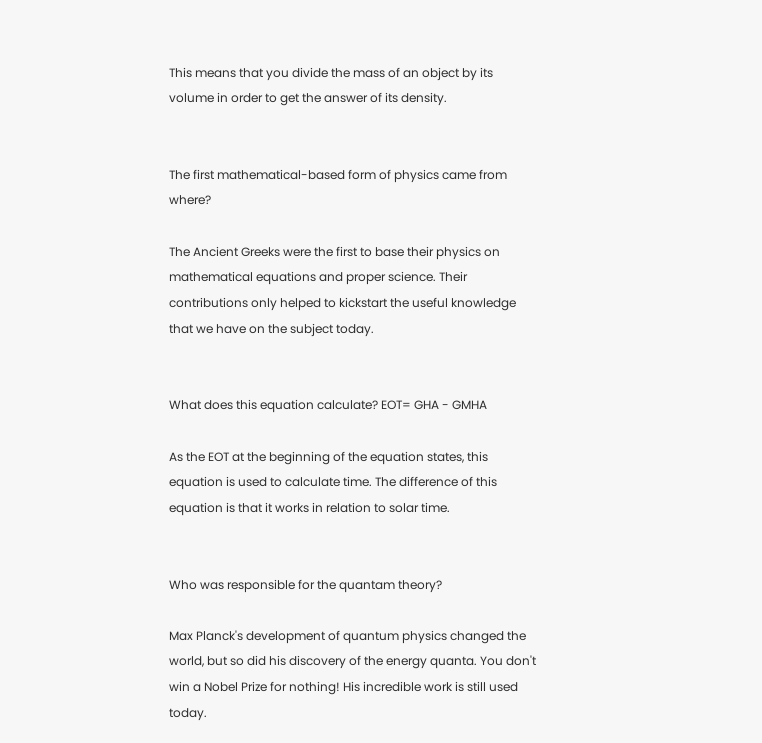This means that you divide the mass of an object by its volume in order to get the answer of its density.


The first mathematical-based form of physics came from where?

The Ancient Greeks were the first to base their physics on mathematical equations and proper science. Their contributions only helped to kickstart the useful knowledge that we have on the subject today.


What does this equation calculate? EOT= GHA - GMHA

As the EOT at the beginning of the equation states, this equation is used to calculate time. The difference of this equation is that it works in relation to solar time.


Who was responsible for the quantam theory?

Max Planck's development of quantum physics changed the world, but so did his discovery of the energy quanta. You don't win a Nobel Prize for nothing! His incredible work is still used today.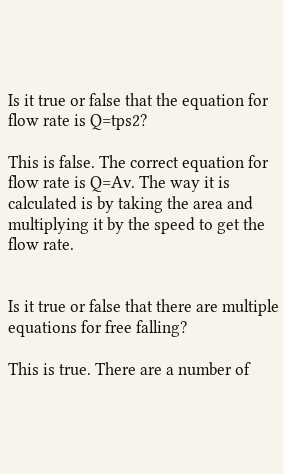Is it true or false that the equation for flow rate is Q=tps2?

This is false. The correct equation for flow rate is Q=Av. The way it is calculated is by taking the area and multiplying it by the speed to get the flow rate.


Is it true or false that there are multiple equations for free falling?

This is true. There are a number of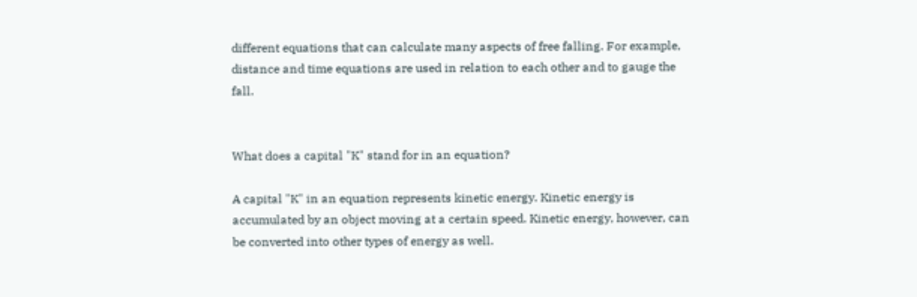different equations that can calculate many aspects of free falling. For example, distance and time equations are used in relation to each other and to gauge the fall.


What does a capital "K" stand for in an equation?

A capital "K" in an equation represents kinetic energy. Kinetic energy is accumulated by an object moving at a certain speed. Kinetic energy, however, can be converted into other types of energy as well.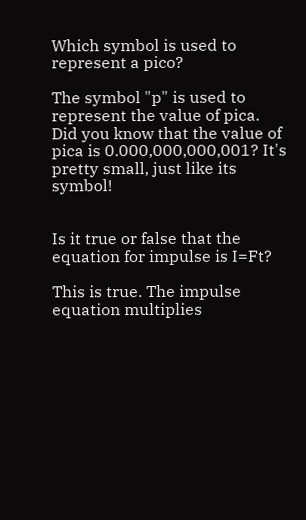Which symbol is used to represent a pico?

The symbol "p" is used to represent the value of pica. Did you know that the value of pica is 0.000,000,000,001? It's pretty small, just like its symbol!


Is it true or false that the equation for impulse is I=Ft?

This is true. The impulse equation multiplies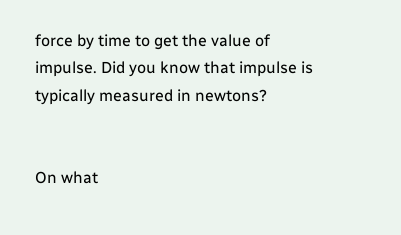force by time to get the value of impulse. Did you know that impulse is typically measured in newtons?


On what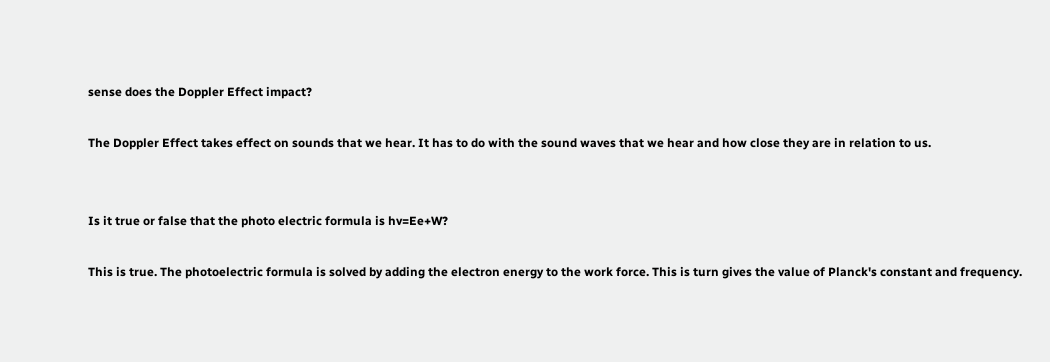sense does the Doppler Effect impact?

The Doppler Effect takes effect on sounds that we hear. It has to do with the sound waves that we hear and how close they are in relation to us.


Is it true or false that the photo electric formula is hv=Ee+W?

This is true. The photoelectric formula is solved by adding the electron energy to the work force. This is turn gives the value of Planck's constant and frequency.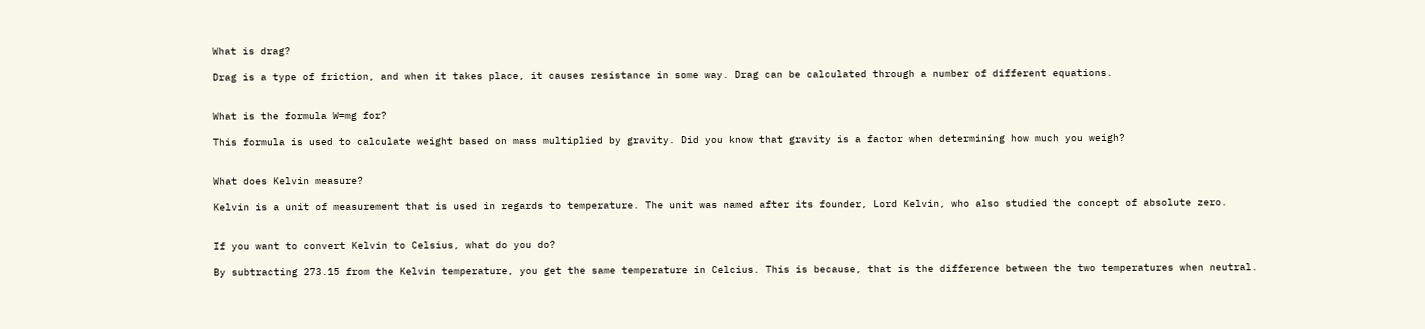What is drag?

Drag is a type of friction, and when it takes place, it causes resistance in some way. Drag can be calculated through a number of different equations.


What is the formula W=mg for?

This formula is used to calculate weight based on mass multiplied by gravity. Did you know that gravity is a factor when determining how much you weigh?


What does Kelvin measure?

Kelvin is a unit of measurement that is used in regards to temperature. The unit was named after its founder, Lord Kelvin, who also studied the concept of absolute zero.


If you want to convert Kelvin to Celsius, what do you do?

By subtracting 273.15 from the Kelvin temperature, you get the same temperature in Celcius. This is because, that is the difference between the two temperatures when neutral.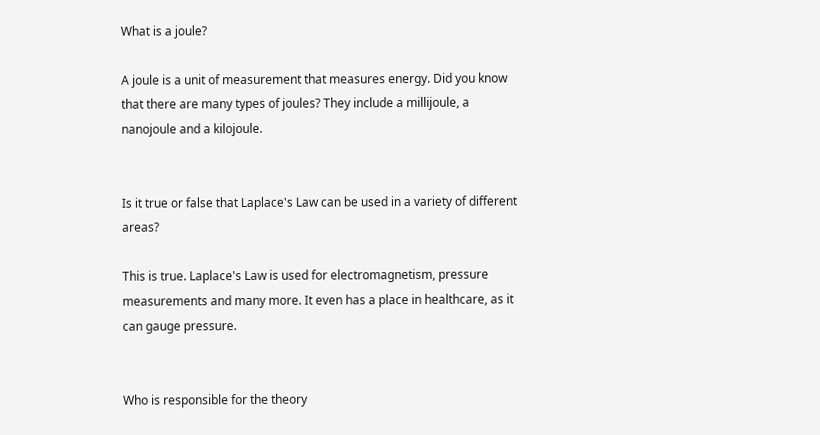What is a joule?

A joule is a unit of measurement that measures energy. Did you know that there are many types of joules? They include a millijoule, a nanojoule and a kilojoule.


Is it true or false that Laplace's Law can be used in a variety of different areas?

This is true. Laplace's Law is used for electromagnetism, pressure measurements and many more. It even has a place in healthcare, as it can gauge pressure.


Who is responsible for the theory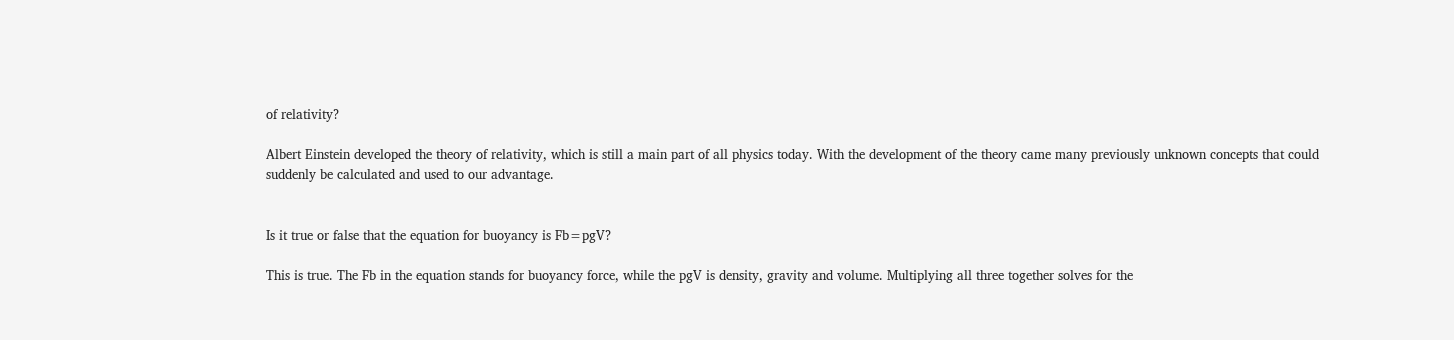of relativity?

Albert Einstein developed the theory of relativity, which is still a main part of all physics today. With the development of the theory came many previously unknown concepts that could suddenly be calculated and used to our advantage.


Is it true or false that the equation for buoyancy is Fb=pgV?

This is true. The Fb in the equation stands for buoyancy force, while the pgV is density, gravity and volume. Multiplying all three together solves for the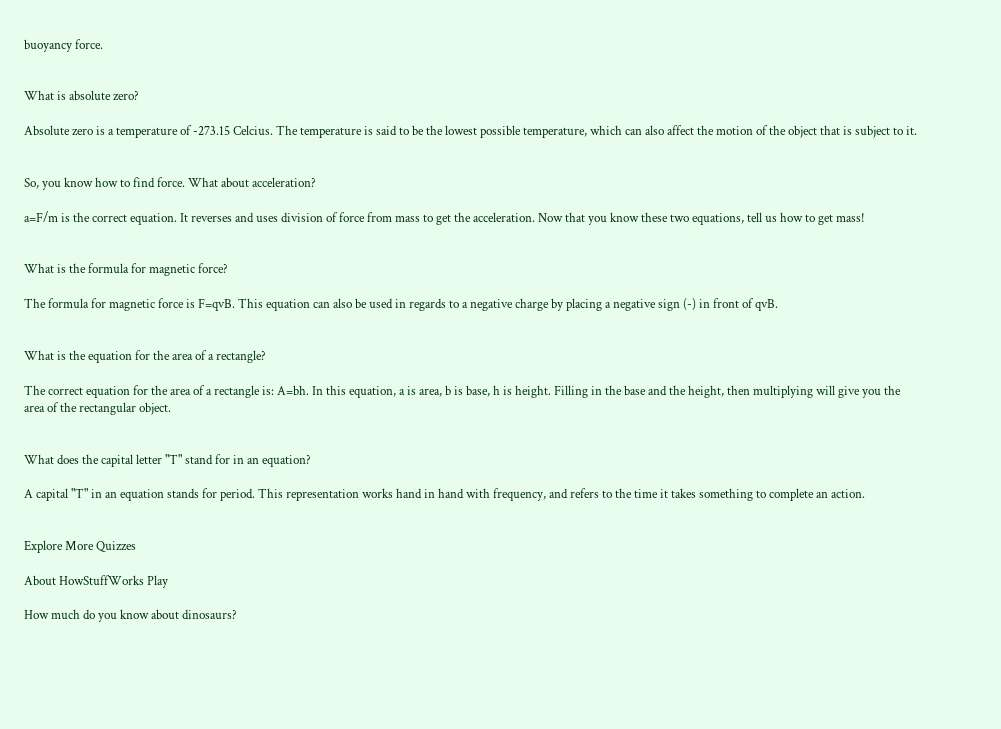buoyancy force.


What is absolute zero?

Absolute zero is a temperature of -273.15 Celcius. The temperature is said to be the lowest possible temperature, which can also affect the motion of the object that is subject to it.


So, you know how to find force. What about acceleration?

a=F/m is the correct equation. It reverses and uses division of force from mass to get the acceleration. Now that you know these two equations, tell us how to get mass!


What is the formula for magnetic force?

The formula for magnetic force is F=qvB. This equation can also be used in regards to a negative charge by placing a negative sign (-) in front of qvB.


What is the equation for the area of a rectangle?

The correct equation for the area of a rectangle is: A=bh. In this equation, a is area, b is base, h is height. Filling in the base and the height, then multiplying will give you the area of the rectangular object.


What does the capital letter "T" stand for in an equation?

A capital "T" in an equation stands for period. This representation works hand in hand with frequency, and refers to the time it takes something to complete an action.


Explore More Quizzes

About HowStuffWorks Play

How much do you know about dinosaurs?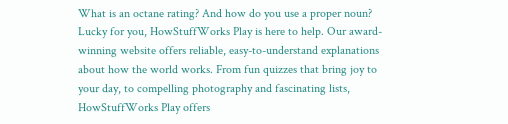What is an octane rating? And how do you use a proper noun? Lucky for you, HowStuffWorks Play is here to help. Our award-winning website offers reliable, easy-to-understand explanations about how the world works. From fun quizzes that bring joy to your day, to compelling photography and fascinating lists, HowStuffWorks Play offers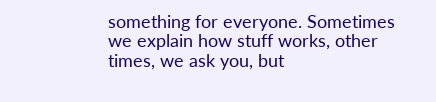something for everyone. Sometimes we explain how stuff works, other times, we ask you, but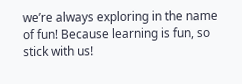we’re always exploring in the name of fun! Because learning is fun, so stick with us!